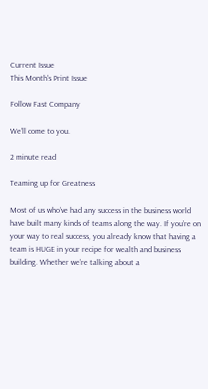Current Issue
This Month's Print Issue

Follow Fast Company

We’ll come to you.

2 minute read

Teaming up for Greatness

Most of us who’ve had any success in the business world have built many kinds of teams along the way. If you’re on your way to real success, you already know that having a team is HUGE in your recipe for wealth and business building. Whether we’re talking about a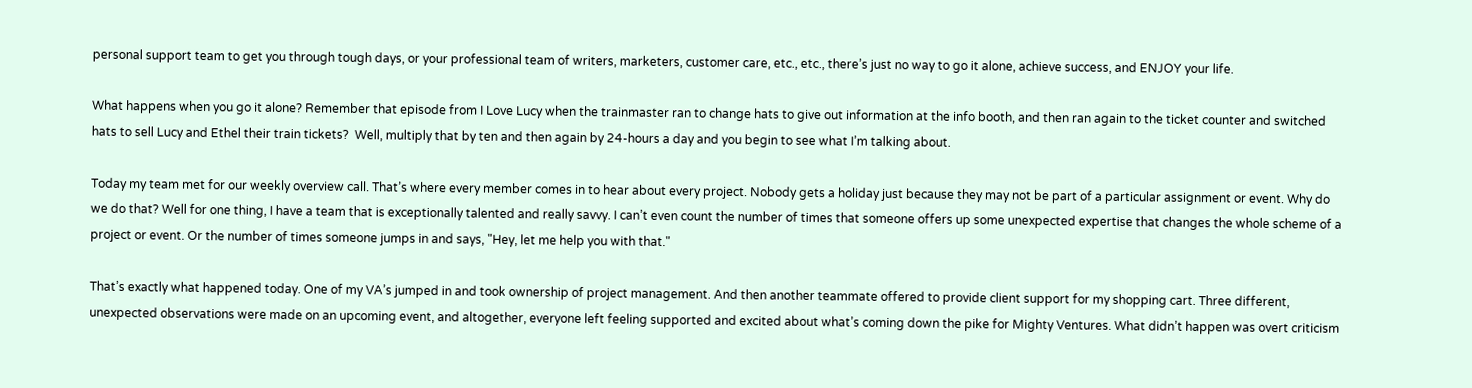personal support team to get you through tough days, or your professional team of writers, marketers, customer care, etc., etc., there’s just no way to go it alone, achieve success, and ENJOY your life.

What happens when you go it alone? Remember that episode from I Love Lucy when the trainmaster ran to change hats to give out information at the info booth, and then ran again to the ticket counter and switched hats to sell Lucy and Ethel their train tickets?  Well, multiply that by ten and then again by 24-hours a day and you begin to see what I’m talking about.

Today my team met for our weekly overview call. That’s where every member comes in to hear about every project. Nobody gets a holiday just because they may not be part of a particular assignment or event. Why do we do that? Well for one thing, I have a team that is exceptionally talented and really savvy. I can’t even count the number of times that someone offers up some unexpected expertise that changes the whole scheme of a project or event. Or the number of times someone jumps in and says, "Hey, let me help you with that."

That’s exactly what happened today. One of my VA’s jumped in and took ownership of project management. And then another teammate offered to provide client support for my shopping cart. Three different, unexpected observations were made on an upcoming event, and altogether, everyone left feeling supported and excited about what’s coming down the pike for Mighty Ventures. What didn’t happen was overt criticism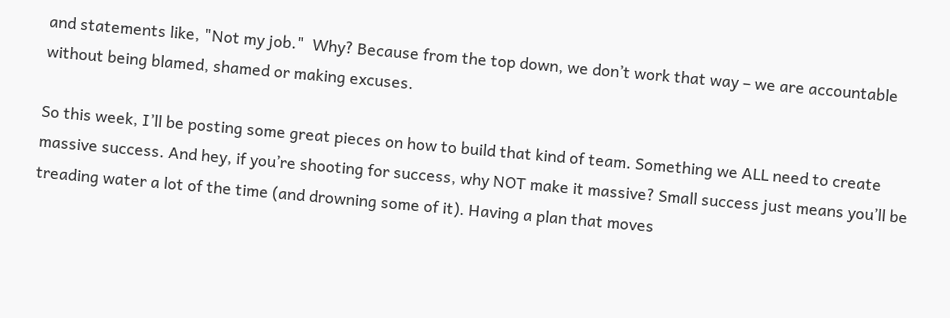and statements like, "Not my job."  Why? Because from the top down, we don’t work that way – we are accountable without being blamed, shamed or making excuses.

So this week, I’ll be posting some great pieces on how to build that kind of team. Something we ALL need to create massive success. And hey, if you’re shooting for success, why NOT make it massive? Small success just means you’ll be treading water a lot of the time (and drowning some of it). Having a plan that moves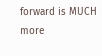forward is MUCH more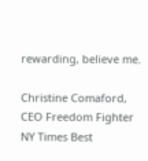rewarding, believe me.

Christine Comaford, CEO Freedom Fighter
NY Times Best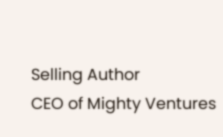Selling Author
CEO of Mighty Ventures